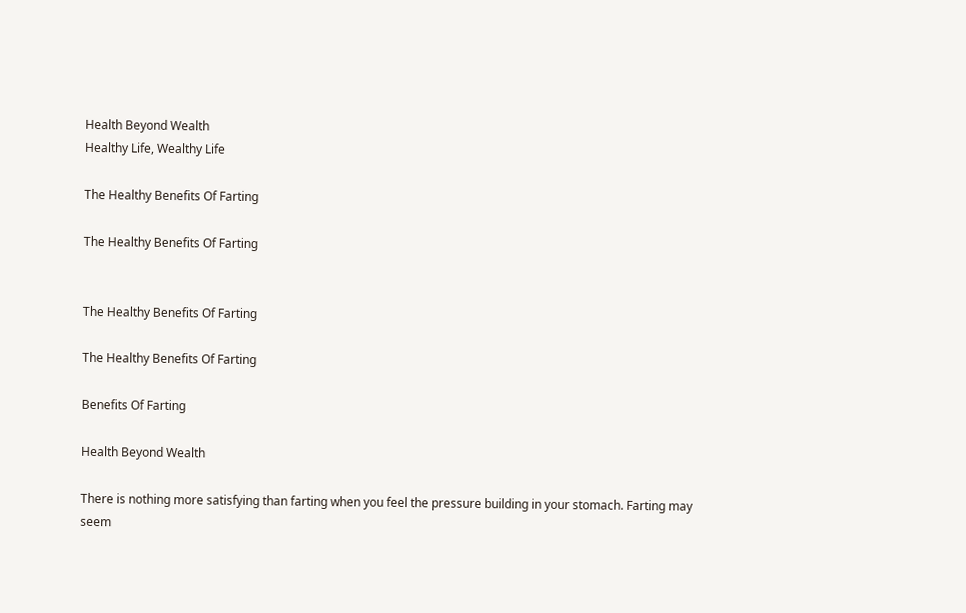Health Beyond Wealth
Healthy Life, Wealthy Life

The Healthy Benefits Of Farting

The Healthy Benefits Of Farting


The Healthy Benefits Of Farting

The Healthy Benefits Of Farting

Benefits Of Farting

Health Beyond Wealth

There is nothing more satisfying than farting when you feel the pressure building in your stomach. Farting may seem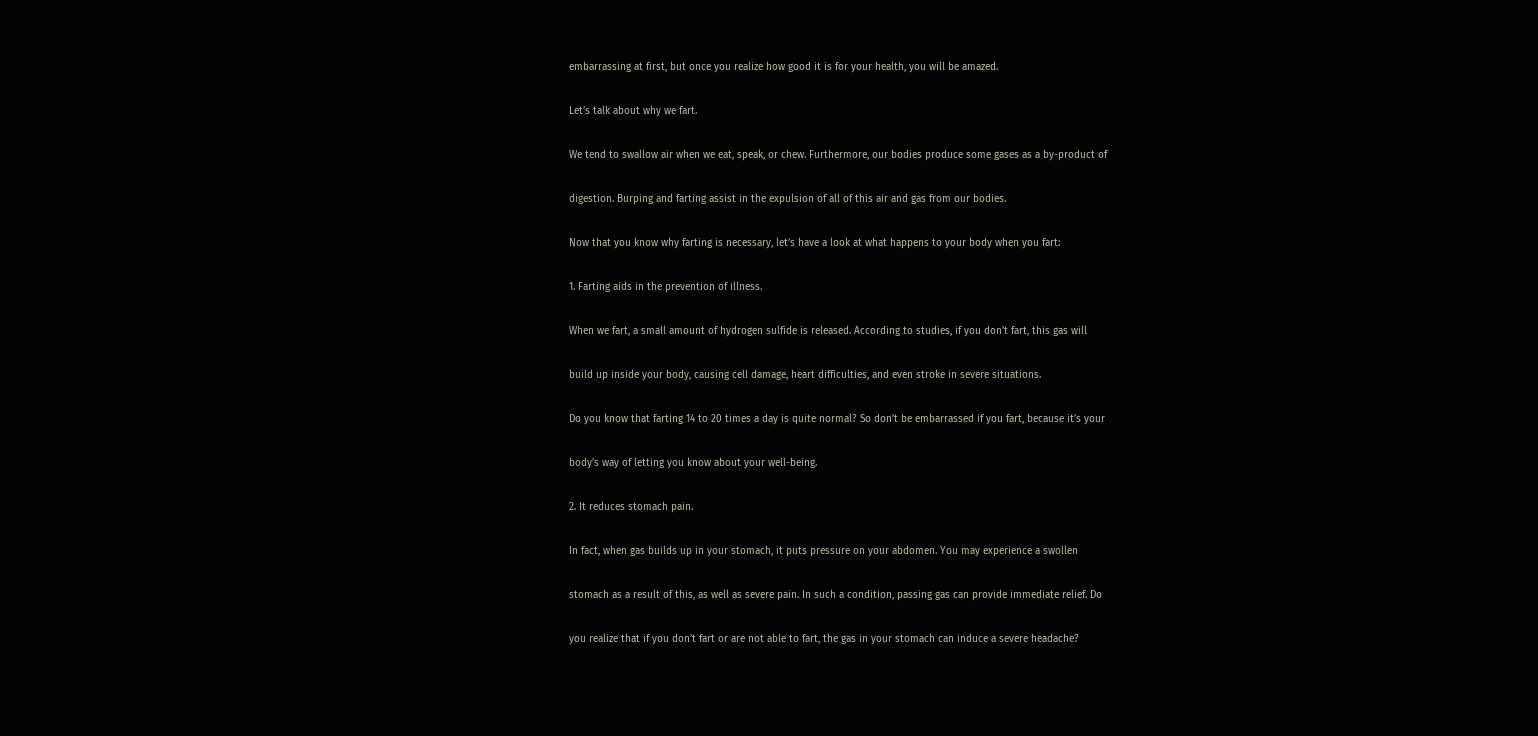embarrassing at first, but once you realize how good it is for your health, you will be amazed.

Let’s talk about why we fart.

We tend to swallow air when we eat, speak, or chew. Furthermore, our bodies produce some gases as a by-product of

digestion. Burping and farting assist in the expulsion of all of this air and gas from our bodies.

Now that you know why farting is necessary, let’s have a look at what happens to your body when you fart:

1. Farting aids in the prevention of illness.

When we fart, a small amount of hydrogen sulfide is released. According to studies, if you don’t fart, this gas will

build up inside your body, causing cell damage, heart difficulties, and even stroke in severe situations.

Do you know that farting 14 to 20 times a day is quite normal? So don’t be embarrassed if you fart, because it’s your

body’s way of letting you know about your well-being.

2. It reduces stomach pain.

In fact, when gas builds up in your stomach, it puts pressure on your abdomen. You may experience a swollen

stomach as a result of this, as well as severe pain. In such a condition, passing gas can provide immediate relief. Do

you realize that if you don’t fart or are not able to fart, the gas in your stomach can induce a severe headache?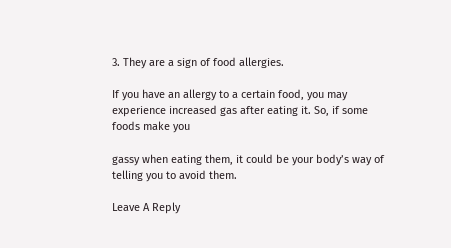3. They are a sign of food allergies.

If you have an allergy to a certain food, you may experience increased gas after eating it. So, if some foods make you

gassy when eating them, it could be your body’s way of telling you to avoid them.

Leave A Reply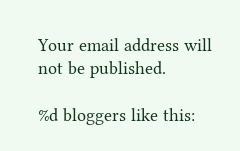Your email address will not be published.

%d bloggers like this: